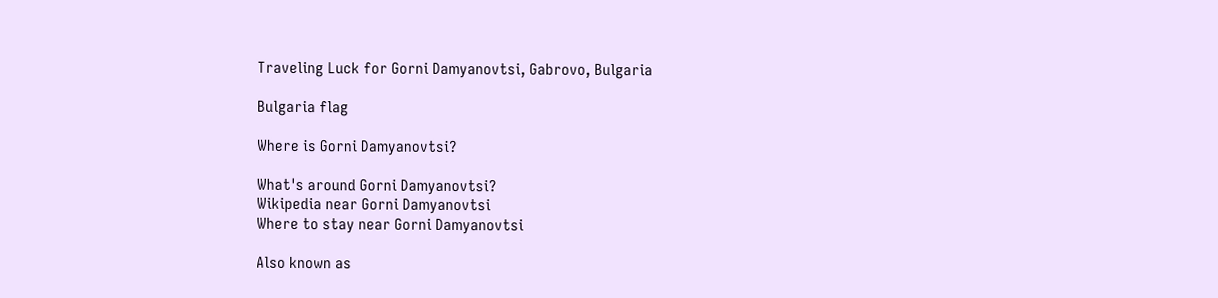Traveling Luck for Gorni Damyanovtsi, Gabrovo, Bulgaria

Bulgaria flag

Where is Gorni Damyanovtsi?

What's around Gorni Damyanovtsi?
Wikipedia near Gorni Damyanovtsi
Where to stay near Gorni Damyanovtsi

Also known as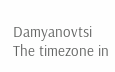Damyanovtsi
The timezone in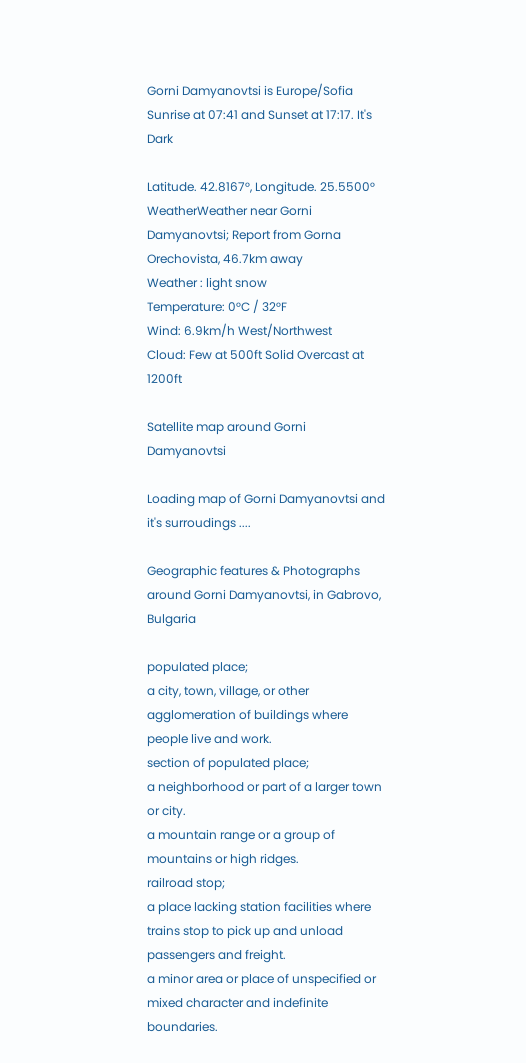Gorni Damyanovtsi is Europe/Sofia
Sunrise at 07:41 and Sunset at 17:17. It's Dark

Latitude. 42.8167°, Longitude. 25.5500°
WeatherWeather near Gorni Damyanovtsi; Report from Gorna Orechovista, 46.7km away
Weather : light snow
Temperature: 0°C / 32°F
Wind: 6.9km/h West/Northwest
Cloud: Few at 500ft Solid Overcast at 1200ft

Satellite map around Gorni Damyanovtsi

Loading map of Gorni Damyanovtsi and it's surroudings ....

Geographic features & Photographs around Gorni Damyanovtsi, in Gabrovo, Bulgaria

populated place;
a city, town, village, or other agglomeration of buildings where people live and work.
section of populated place;
a neighborhood or part of a larger town or city.
a mountain range or a group of mountains or high ridges.
railroad stop;
a place lacking station facilities where trains stop to pick up and unload passengers and freight.
a minor area or place of unspecified or mixed character and indefinite boundaries.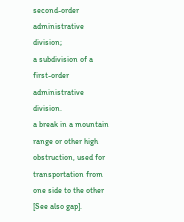second-order administrative division;
a subdivision of a first-order administrative division.
a break in a mountain range or other high obstruction, used for transportation from one side to the other [See also gap].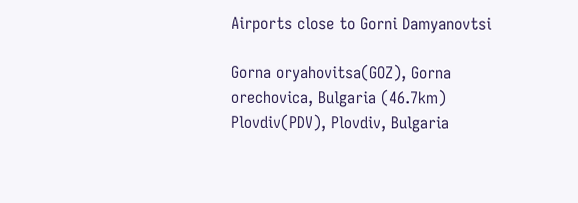Airports close to Gorni Damyanovtsi

Gorna oryahovitsa(GOZ), Gorna orechovica, Bulgaria (46.7km)
Plovdiv(PDV), Plovdiv, Bulgaria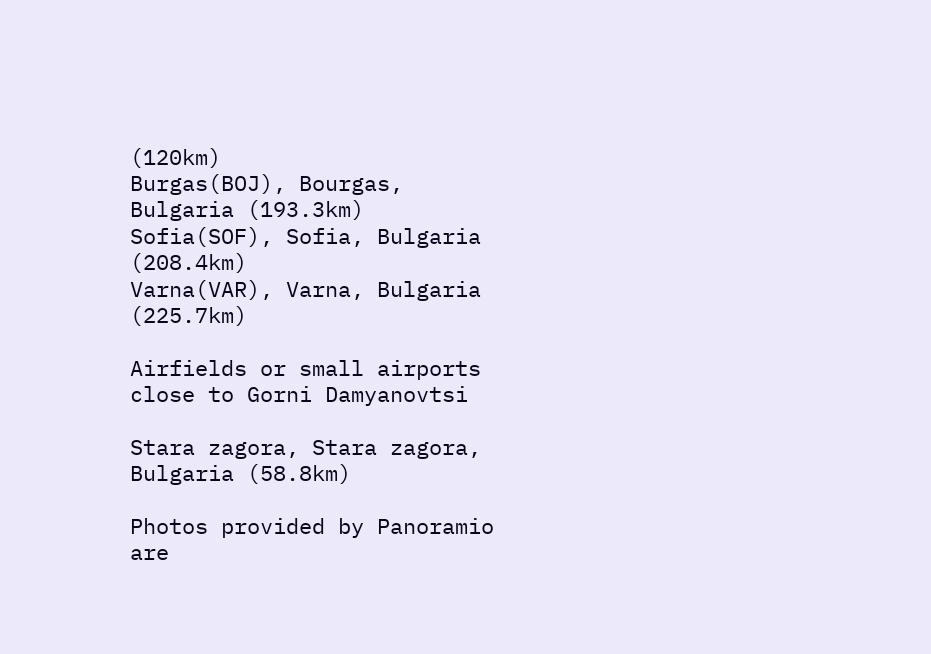(120km)
Burgas(BOJ), Bourgas, Bulgaria (193.3km)
Sofia(SOF), Sofia, Bulgaria (208.4km)
Varna(VAR), Varna, Bulgaria (225.7km)

Airfields or small airports close to Gorni Damyanovtsi

Stara zagora, Stara zagora, Bulgaria (58.8km)

Photos provided by Panoramio are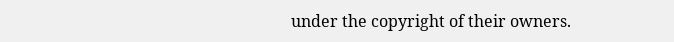under the copyright of their owners.